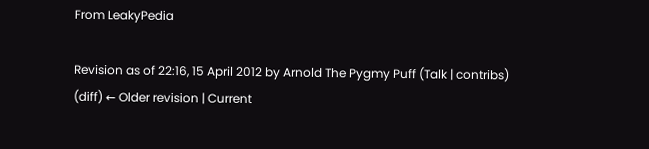From LeakyPedia

Revision as of 22:16, 15 April 2012 by Arnold The Pygmy Puff (Talk | contribs)
(diff) ← Older revision | Current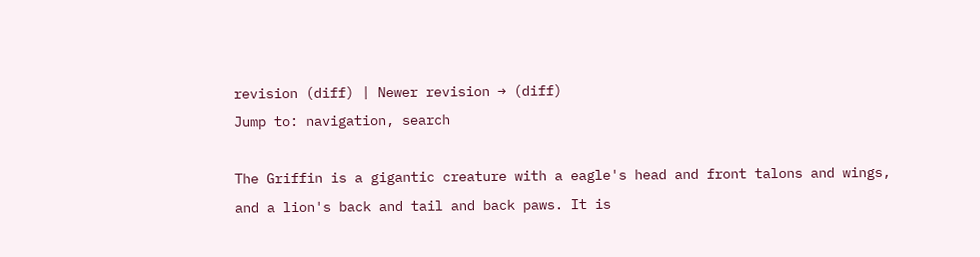revision (diff) | Newer revision → (diff)
Jump to: navigation, search

The Griffin is a gigantic creature with a eagle's head and front talons and wings, and a lion's back and tail and back paws. It is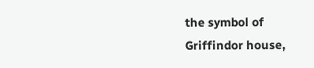the symbol of Griffindor house,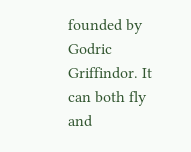founded by Godric Griffindor. It can both fly and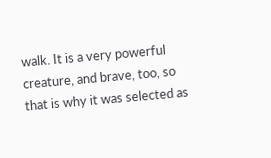walk. It is a very powerful creature, and brave, too, so that is why it was selected as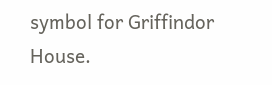symbol for Griffindor House.